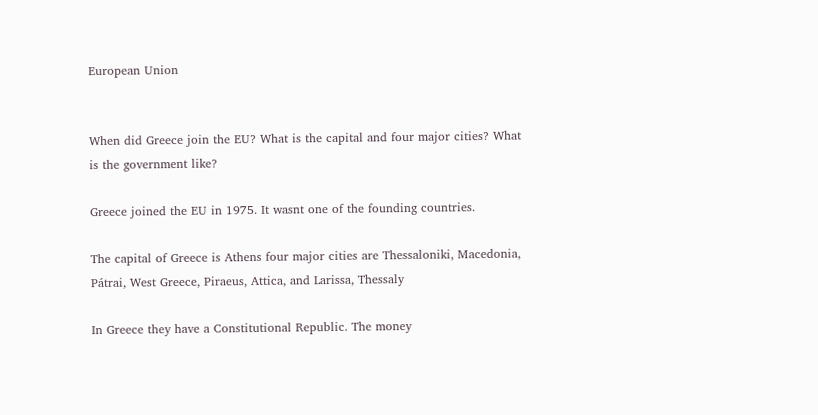European Union


When did Greece join the EU? What is the capital and four major cities? What is the government like?

Greece joined the EU in 1975. It wasnt one of the founding countries.

The capital of Greece is Athens four major cities are Thessaloniki, Macedonia, Pátrai, West Greece, Piraeus, Attica, and Larissa, Thessaly

In Greece they have a Constitutional Republic. The money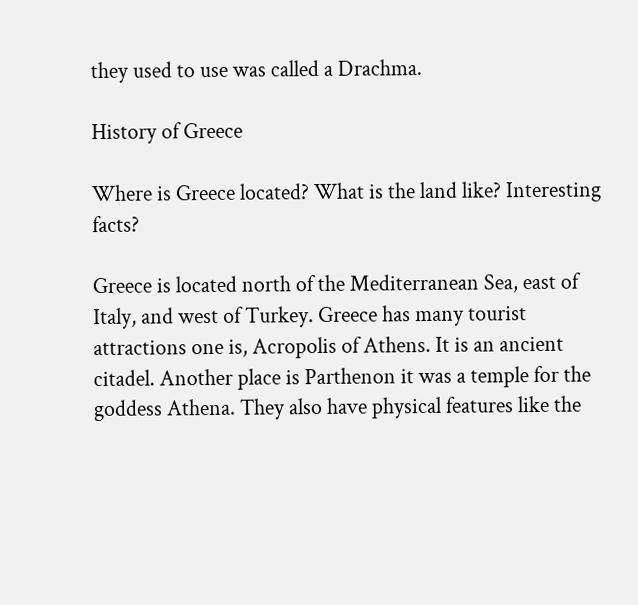they used to use was called a Drachma.

History of Greece

Where is Greece located? What is the land like? Interesting facts?

Greece is located north of the Mediterranean Sea, east of Italy, and west of Turkey. Greece has many tourist attractions one is, Acropolis of Athens. It is an ancient citadel. Another place is Parthenon it was a temple for the goddess Athena. They also have physical features like the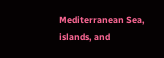Mediterranean Sea, islands, and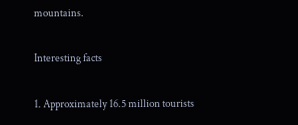mountains.

Interesting facts

1. Approximately 16.5 million tourists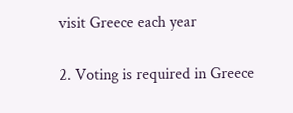visit Greece each year

2. Voting is required in Greece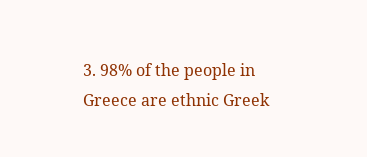3. 98% of the people in Greece are ethnic Greek